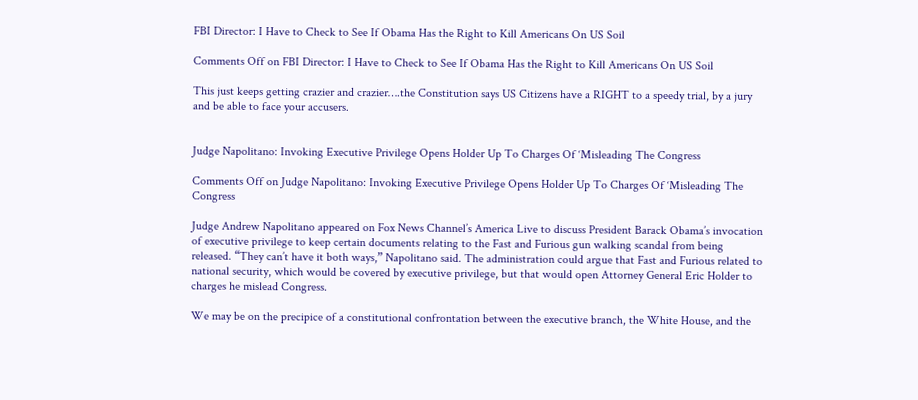FBI Director: I Have to Check to See If Obama Has the Right to Kill Americans On US Soil

Comments Off on FBI Director: I Have to Check to See If Obama Has the Right to Kill Americans On US Soil

This just keeps getting crazier and crazier….the Constitution says US Citizens have a RIGHT to a speedy trial, by a jury and be able to face your accusers.


Judge Napolitano: Invoking Executive Privilege Opens Holder Up To Charges Of ‘Misleading The Congress

Comments Off on Judge Napolitano: Invoking Executive Privilege Opens Holder Up To Charges Of ‘Misleading The Congress

Judge Andrew Napolitano appeared on Fox News Channel’s America Live to discuss President Barack Obama’s invocation of executive privilege to keep certain documents relating to the Fast and Furious gun walking scandal from being released. “They can’t have it both ways,” Napolitano said. The administration could argue that Fast and Furious related to national security, which would be covered by executive privilege, but that would open Attorney General Eric Holder to charges he mislead Congress.

We may be on the precipice of a constitutional confrontation between the executive branch, the White House, and the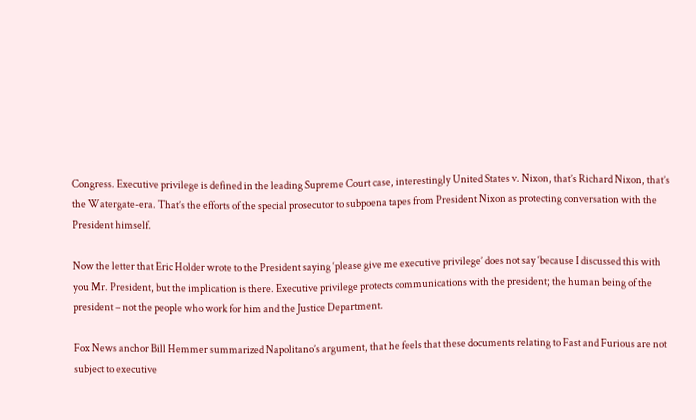Congress. Executive privilege is defined in the leading Supreme Court case, interestingly United States v. Nixon, that’s Richard Nixon, that’s the Watergate-era. That’s the efforts of the special prosecutor to subpoena tapes from President Nixon as protecting conversation with the President himself.

Now the letter that Eric Holder wrote to the President saying ‘please give me executive privilege’ does not say ‘because I discussed this with you Mr. President, but the implication is there. Executive privilege protects communications with the president; the human being of the president – not the people who work for him and the Justice Department.

Fox News anchor Bill Hemmer summarized Napolitano’s argument, that he feels that these documents relating to Fast and Furious are not subject to executive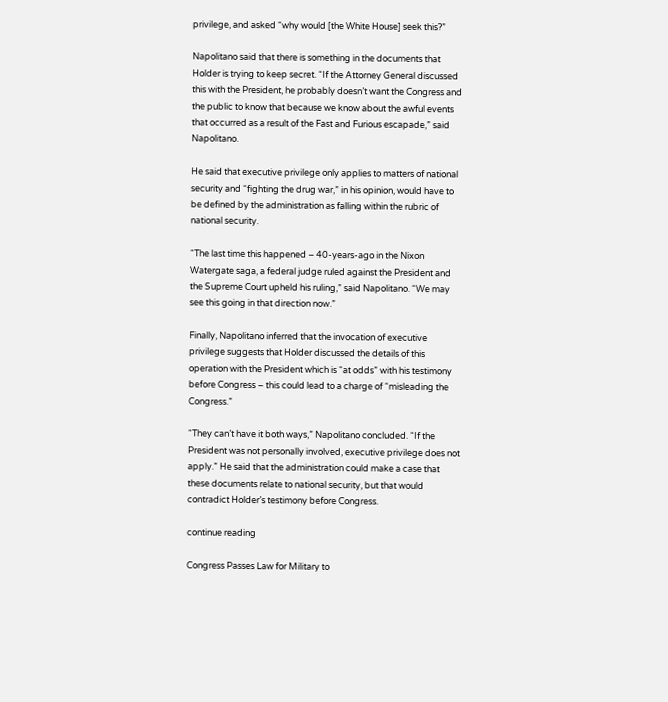privilege, and asked “why would [the White House] seek this?”

Napolitano said that there is something in the documents that Holder is trying to keep secret. “If the Attorney General discussed this with the President, he probably doesn’t want the Congress and the public to know that because we know about the awful events that occurred as a result of the Fast and Furious escapade,” said Napolitano.

He said that executive privilege only applies to matters of national security and “fighting the drug war,” in his opinion, would have to be defined by the administration as falling within the rubric of national security.

“The last time this happened – 40-years-ago in the Nixon Watergate saga, a federal judge ruled against the President and the Supreme Court upheld his ruling,” said Napolitano. “We may see this going in that direction now.”

Finally, Napolitano inferred that the invocation of executive privilege suggests that Holder discussed the details of this operation with the President which is “at odds” with his testimony before Congress – this could lead to a charge of “misleading the Congress.”

“They can’t have it both ways,” Napolitano concluded. “If the President was not personally involved, executive privilege does not apply.” He said that the administration could make a case that these documents relate to national security, but that would contradict Holder’s testimony before Congress.

continue reading

Congress Passes Law for Military to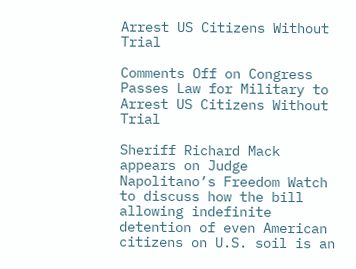Arrest US Citizens Without Trial

Comments Off on Congress Passes Law for Military to Arrest US Citizens Without Trial

Sheriff Richard Mack appears on Judge Napolitano’s Freedom Watch to discuss how the bill allowing indefinite detention of even American citizens on U.S. soil is an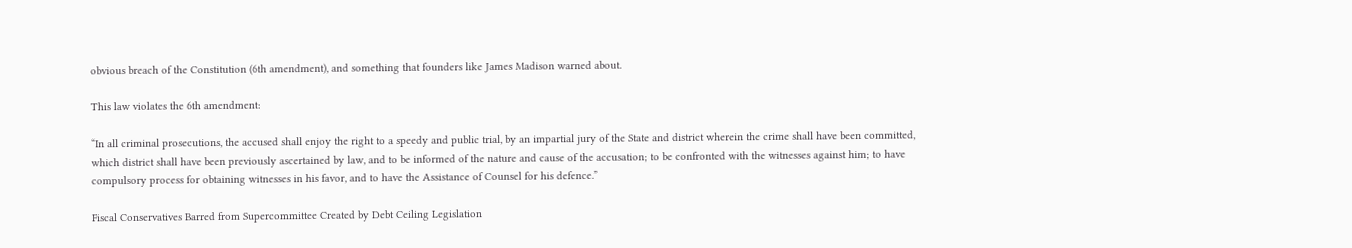obvious breach of the Constitution (6th amendment), and something that founders like James Madison warned about.

This law violates the 6th amendment:

“In all criminal prosecutions, the accused shall enjoy the right to a speedy and public trial, by an impartial jury of the State and district wherein the crime shall have been committed, which district shall have been previously ascertained by law, and to be informed of the nature and cause of the accusation; to be confronted with the witnesses against him; to have compulsory process for obtaining witnesses in his favor, and to have the Assistance of Counsel for his defence.”

Fiscal Conservatives Barred from Supercommittee Created by Debt Ceiling Legislation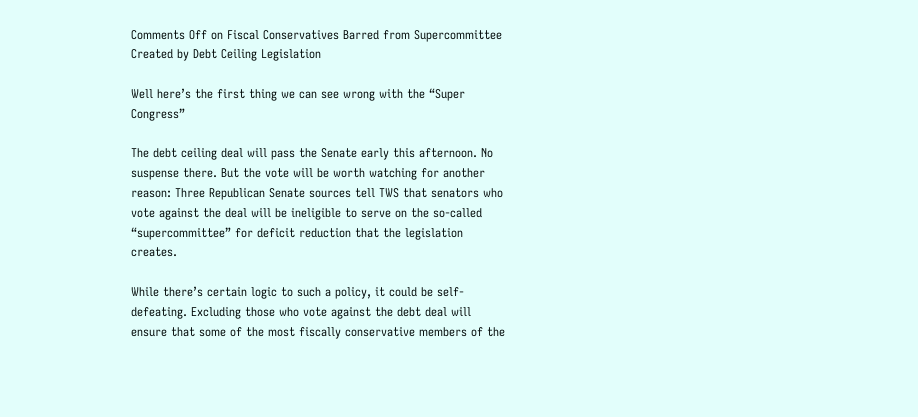Comments Off on Fiscal Conservatives Barred from Supercommittee Created by Debt Ceiling Legislation

Well here’s the first thing we can see wrong with the “Super Congress”

The debt ceiling deal will pass the Senate early this afternoon. No suspense there. But the vote will be worth watching for another reason: Three Republican Senate sources tell TWS that senators who vote against the deal will be ineligible to serve on the so-called “supercommittee” for deficit reduction that the legislation creates.

While there’s certain logic to such a policy, it could be self-defeating. Excluding those who vote against the debt deal will ensure that some of the most fiscally conservative members of the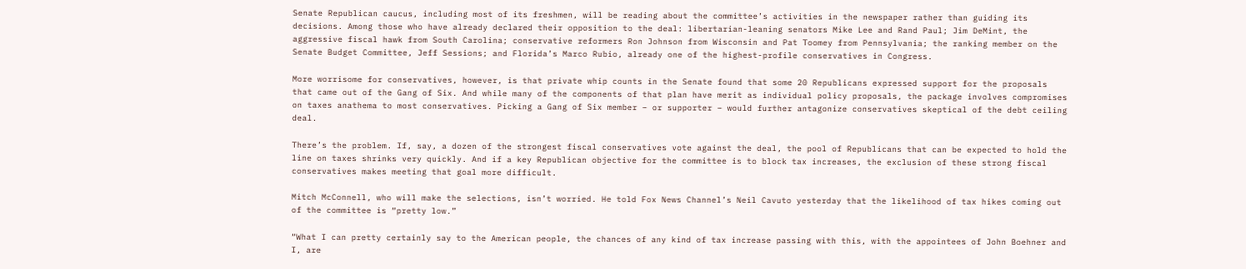Senate Republican caucus, including most of its freshmen, will be reading about the committee’s activities in the newspaper rather than guiding its decisions. Among those who have already declared their opposition to the deal: libertarian-leaning senators Mike Lee and Rand Paul; Jim DeMint, the aggressive fiscal hawk from South Carolina; conservative reformers Ron Johnson from Wisconsin and Pat Toomey from Pennsylvania; the ranking member on the Senate Budget Committee, Jeff Sessions; and Florida’s Marco Rubio, already one of the highest-profile conservatives in Congress.

More worrisome for conservatives, however, is that private whip counts in the Senate found that some 20 Republicans expressed support for the proposals that came out of the Gang of Six. And while many of the components of that plan have merit as individual policy proposals, the package involves compromises on taxes anathema to most conservatives. Picking a Gang of Six member – or supporter – would further antagonize conservatives skeptical of the debt ceiling deal.

There’s the problem. If, say, a dozen of the strongest fiscal conservatives vote against the deal, the pool of Republicans that can be expected to hold the line on taxes shrinks very quickly. And if a key Republican objective for the committee is to block tax increases, the exclusion of these strong fiscal conservatives makes meeting that goal more difficult.

Mitch McConnell, who will make the selections, isn’t worried. He told Fox News Channel’s Neil Cavuto yesterday that the likelihood of tax hikes coming out of the committee is “pretty low.”

“What I can pretty certainly say to the American people, the chances of any kind of tax increase passing with this, with the appointees of John Boehner and I, are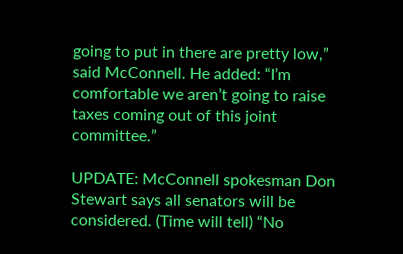going to put in there are pretty low,” said McConnell. He added: “I’m comfortable we aren’t going to raise taxes coming out of this joint committee.”

UPDATE: McConnell spokesman Don Stewart says all senators will be considered. (Time will tell) “No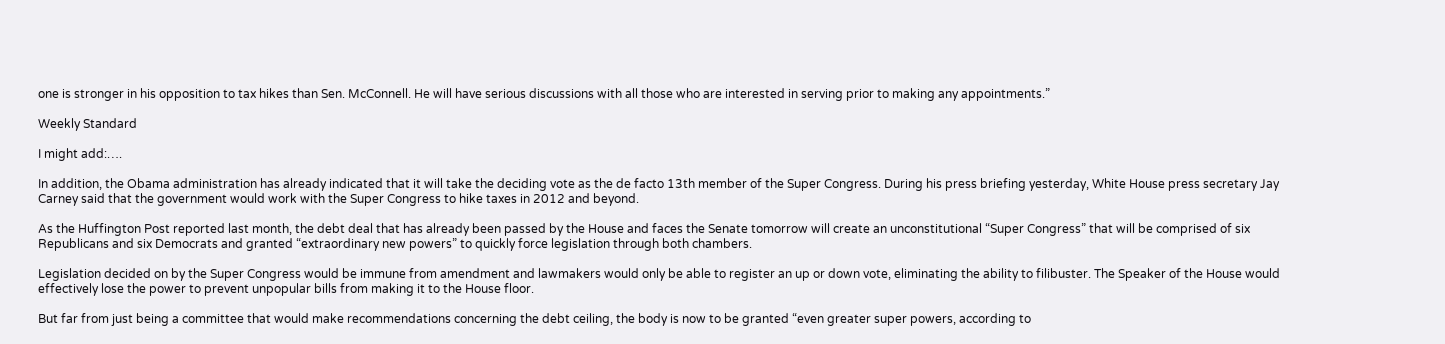one is stronger in his opposition to tax hikes than Sen. McConnell. He will have serious discussions with all those who are interested in serving prior to making any appointments.”

Weekly Standard

I might add:….

In addition, the Obama administration has already indicated that it will take the deciding vote as the de facto 13th member of the Super Congress. During his press briefing yesterday, White House press secretary Jay Carney said that the government would work with the Super Congress to hike taxes in 2012 and beyond.

As the Huffington Post reported last month, the debt deal that has already been passed by the House and faces the Senate tomorrow will create an unconstitutional “Super Congress” that will be comprised of six Republicans and six Democrats and granted “extraordinary new powers” to quickly force legislation through both chambers.

Legislation decided on by the Super Congress would be immune from amendment and lawmakers would only be able to register an up or down vote, eliminating the ability to filibuster. The Speaker of the House would effectively lose the power to prevent unpopular bills from making it to the House floor.

But far from just being a committee that would make recommendations concerning the debt ceiling, the body is now to be granted “even greater super powers, according to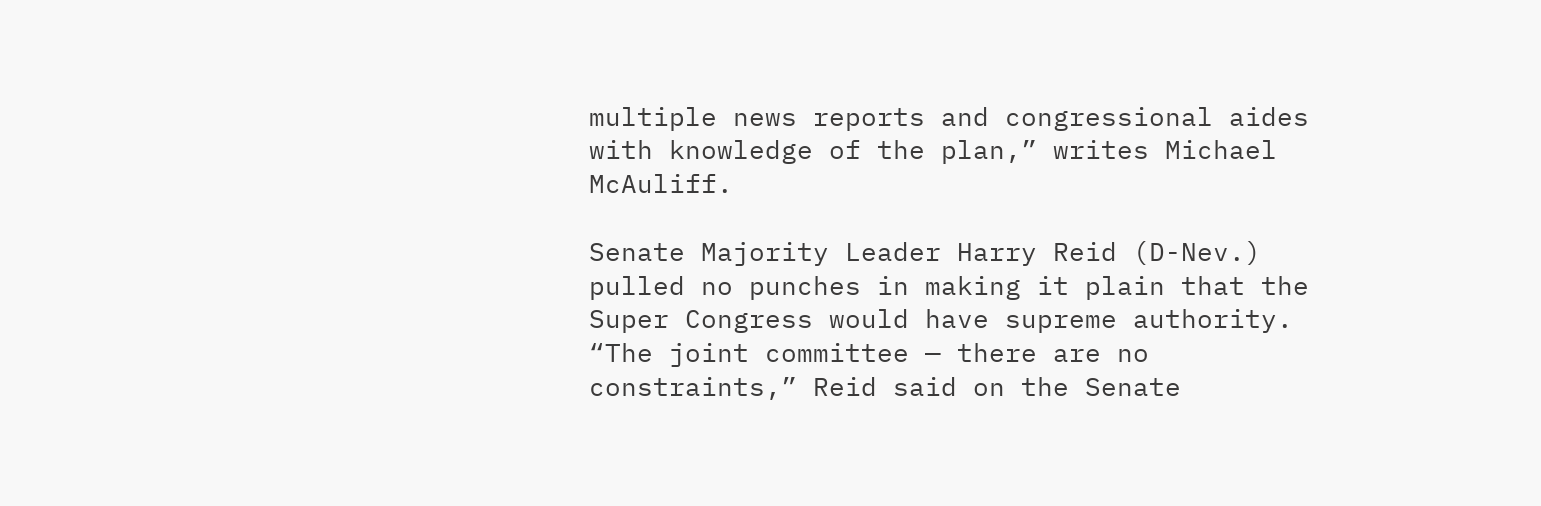multiple news reports and congressional aides with knowledge of the plan,” writes Michael McAuliff.

Senate Majority Leader Harry Reid (D-Nev.) pulled no punches in making it plain that the Super Congress would have supreme authority. “The joint committee — there are no constraints,” Reid said on the Senate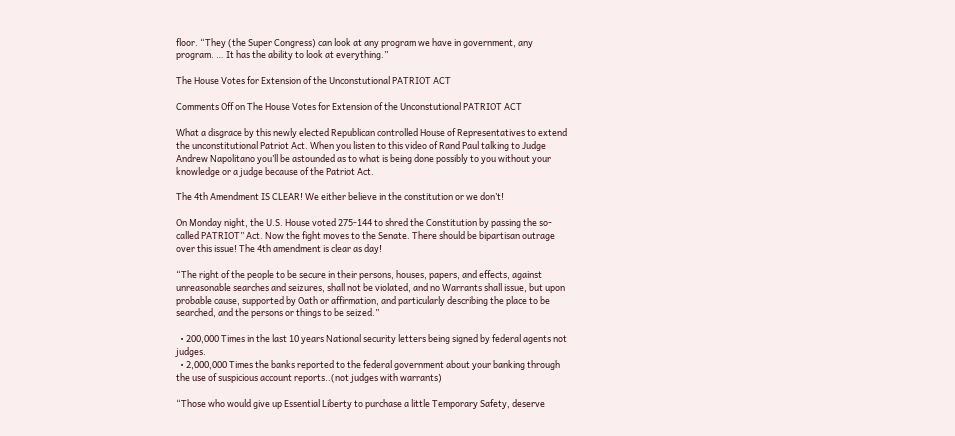floor. “They (the Super Congress) can look at any program we have in government, any program. … It has the ability to look at everything.”

The House Votes for Extension of the Unconstutional PATRIOT ACT

Comments Off on The House Votes for Extension of the Unconstutional PATRIOT ACT

What a disgrace by this newly elected Republican controlled House of Representatives to extend the unconstitutional Patriot Act. When you listen to this video of Rand Paul talking to Judge Andrew Napolitano you’ll be astounded as to what is being done possibly to you without your knowledge or a judge because of the Patriot Act.

The 4th Amendment IS CLEAR! We either believe in the constitution or we don’t!

On Monday night, the U.S. House voted 275-144 to shred the Constitution by passing the so-called PATRIOT” Act. Now the fight moves to the Senate. There should be bipartisan outrage over this issue! The 4th amendment is clear as day!

“The right of the people to be secure in their persons, houses, papers, and effects, against unreasonable searches and seizures, shall not be violated, and no Warrants shall issue, but upon probable cause, supported by Oath or affirmation, and particularly describing the place to be searched, and the persons or things to be seized.”

  • 200,000 Times in the last 10 years National security letters being signed by federal agents not judges.
  • 2,000,000 Times the banks reported to the federal government about your banking through the use of suspicious account reports..(not judges with warrants)

“Those who would give up Essential Liberty to purchase a little Temporary Safety, deserve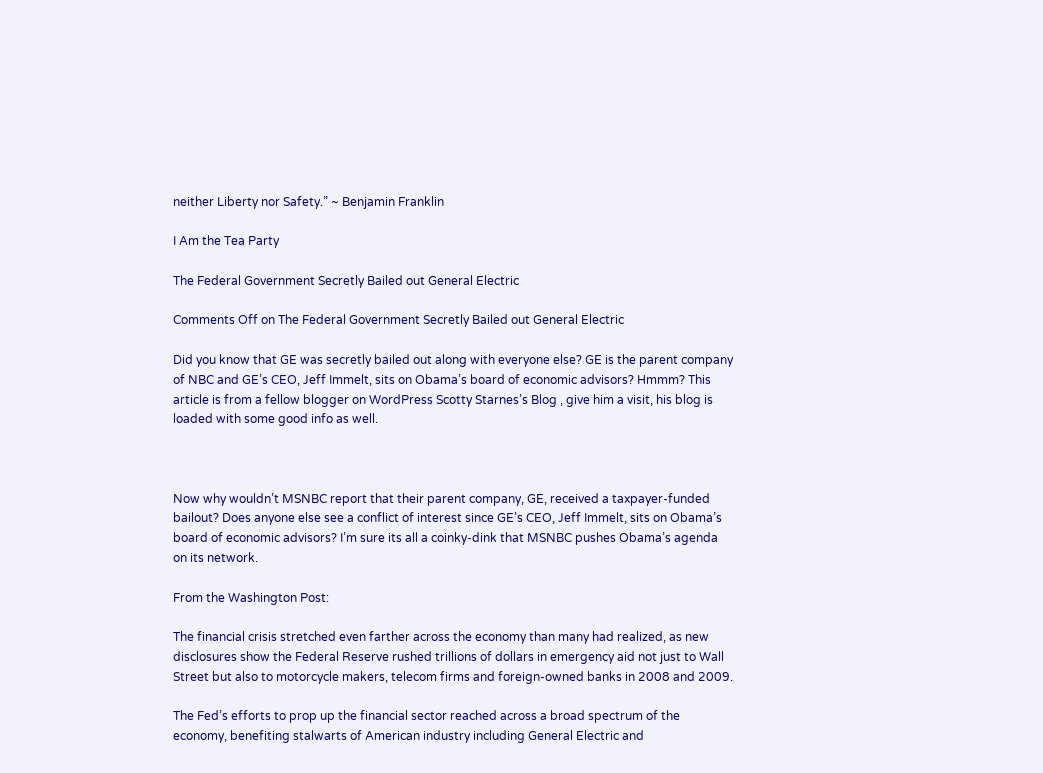neither Liberty nor Safety.” ~ Benjamin Franklin

I Am the Tea Party

The Federal Government Secretly Bailed out General Electric

Comments Off on The Federal Government Secretly Bailed out General Electric

Did you know that GE was secretly bailed out along with everyone else? GE is the parent company of NBC and GE’s CEO, Jeff Immelt, sits on Obama’s board of economic advisors? Hmmm? This article is from a fellow blogger on WordPress Scotty Starnes’s Blog , give him a visit, his blog is loaded with some good info as well.



Now why wouldn’t MSNBC report that their parent company, GE, received a taxpayer-funded bailout? Does anyone else see a conflict of interest since GE’s CEO, Jeff Immelt, sits on Obama’s board of economic advisors? I’m sure its all a coinky-dink that MSNBC pushes Obama’s agenda on its network.

From the Washington Post:

The financial crisis stretched even farther across the economy than many had realized, as new disclosures show the Federal Reserve rushed trillions of dollars in emergency aid not just to Wall Street but also to motorcycle makers, telecom firms and foreign-owned banks in 2008 and 2009.

The Fed’s efforts to prop up the financial sector reached across a broad spectrum of the economy, benefiting stalwarts of American industry including General Electric and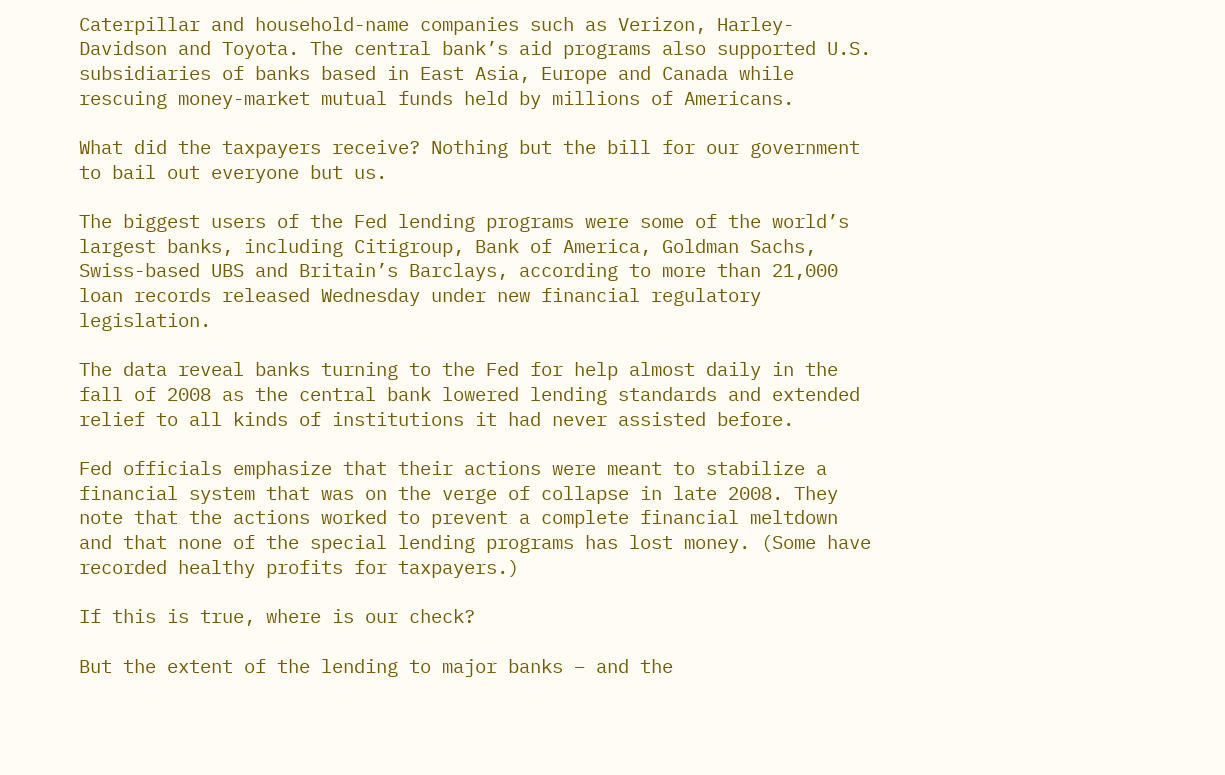Caterpillar and household-name companies such as Verizon, Harley-Davidson and Toyota. The central bank’s aid programs also supported U.S. subsidiaries of banks based in East Asia, Europe and Canada while rescuing money-market mutual funds held by millions of Americans.

What did the taxpayers receive? Nothing but the bill for our government to bail out everyone but us.

The biggest users of the Fed lending programs were some of the world’s largest banks, including Citigroup, Bank of America, Goldman Sachs, Swiss-based UBS and Britain’s Barclays, according to more than 21,000 loan records released Wednesday under new financial regulatory legislation.

The data reveal banks turning to the Fed for help almost daily in the fall of 2008 as the central bank lowered lending standards and extended relief to all kinds of institutions it had never assisted before.

Fed officials emphasize that their actions were meant to stabilize a financial system that was on the verge of collapse in late 2008. They note that the actions worked to prevent a complete financial meltdown and that none of the special lending programs has lost money. (Some have recorded healthy profits for taxpayers.)

If this is true, where is our check?

But the extent of the lending to major banks – and the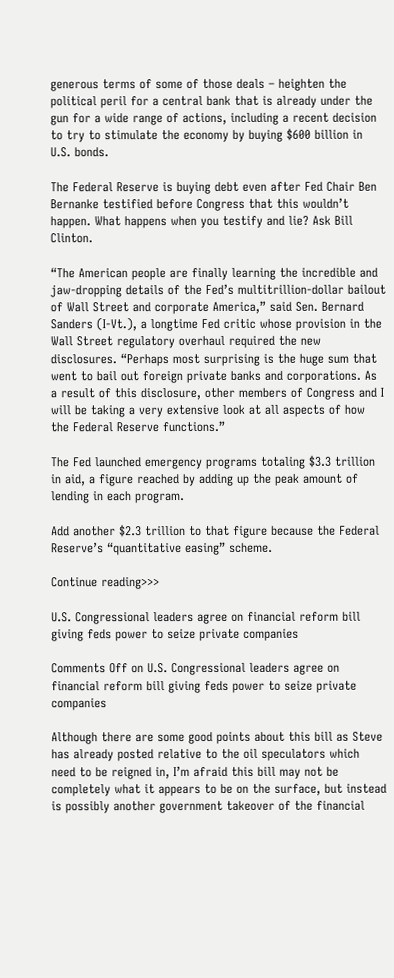generous terms of some of those deals – heighten the political peril for a central bank that is already under the gun for a wide range of actions, including a recent decision to try to stimulate the economy by buying $600 billion in U.S. bonds.

The Federal Reserve is buying debt even after Fed Chair Ben Bernanke testified before Congress that this wouldn’t happen. What happens when you testify and lie? Ask Bill Clinton.

“The American people are finally learning the incredible and jaw-dropping details of the Fed’s multitrillion-dollar bailout of Wall Street and corporate America,” said Sen. Bernard Sanders (I-Vt.), a longtime Fed critic whose provision in the Wall Street regulatory overhaul required the new disclosures. “Perhaps most surprising is the huge sum that went to bail out foreign private banks and corporations. As a result of this disclosure, other members of Congress and I will be taking a very extensive look at all aspects of how the Federal Reserve functions.”

The Fed launched emergency programs totaling $3.3 trillion in aid, a figure reached by adding up the peak amount of lending in each program.

Add another $2.3 trillion to that figure because the Federal Reserve’s “quantitative easing” scheme.

Continue reading>>>

U.S. Congressional leaders agree on financial reform bill giving feds power to seize private companies

Comments Off on U.S. Congressional leaders agree on financial reform bill giving feds power to seize private companies

Although there are some good points about this bill as Steve has already posted relative to the oil speculators which need to be reigned in, I’m afraid this bill may not be completely what it appears to be on the surface, but instead is possibly another government takeover of the financial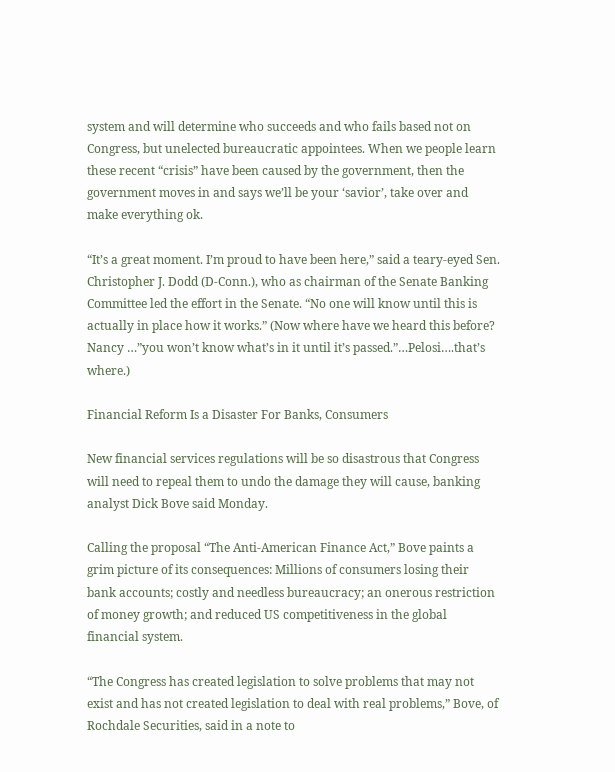system and will determine who succeeds and who fails based not on Congress, but unelected bureaucratic appointees. When we people learn these recent “crisis” have been caused by the government, then the government moves in and says we’ll be your ‘savior’, take over and make everything ok.

“It’s a great moment. I’m proud to have been here,” said a teary-eyed Sen. Christopher J. Dodd (D-Conn.), who as chairman of the Senate Banking Committee led the effort in the Senate. “No one will know until this is actually in place how it works.” (Now where have we heard this before? Nancy …”you won’t know what’s in it until it’s passed.”…Pelosi….that’s where.)

Financial Reform Is a Disaster For Banks, Consumers

New financial services regulations will be so disastrous that Congress will need to repeal them to undo the damage they will cause, banking analyst Dick Bove said Monday.

Calling the proposal “The Anti-American Finance Act,” Bove paints a grim picture of its consequences: Millions of consumers losing their bank accounts; costly and needless bureaucracy; an onerous restriction of money growth; and reduced US competitiveness in the global financial system.

“The Congress has created legislation to solve problems that may not exist and has not created legislation to deal with real problems,” Bove, of Rochdale Securities, said in a note to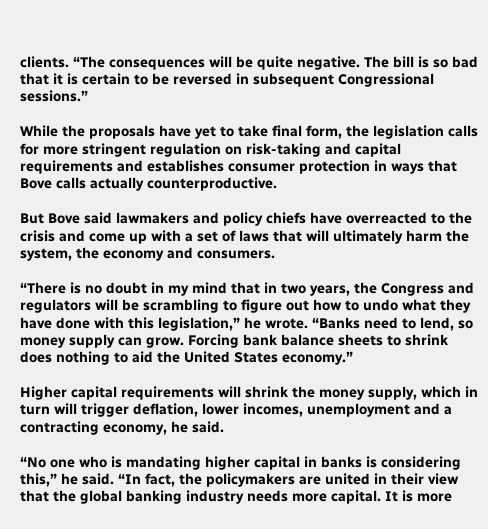clients. “The consequences will be quite negative. The bill is so bad that it is certain to be reversed in subsequent Congressional sessions.”

While the proposals have yet to take final form, the legislation calls for more stringent regulation on risk-taking and capital requirements and establishes consumer protection in ways that Bove calls actually counterproductive.

But Bove said lawmakers and policy chiefs have overreacted to the crisis and come up with a set of laws that will ultimately harm the system, the economy and consumers.

“There is no doubt in my mind that in two years, the Congress and regulators will be scrambling to figure out how to undo what they have done with this legislation,” he wrote. “Banks need to lend, so money supply can grow. Forcing bank balance sheets to shrink does nothing to aid the United States economy.”

Higher capital requirements will shrink the money supply, which in turn will trigger deflation, lower incomes, unemployment and a contracting economy, he said.

“No one who is mandating higher capital in banks is considering this,” he said. “In fact, the policymakers are united in their view that the global banking industry needs more capital. It is more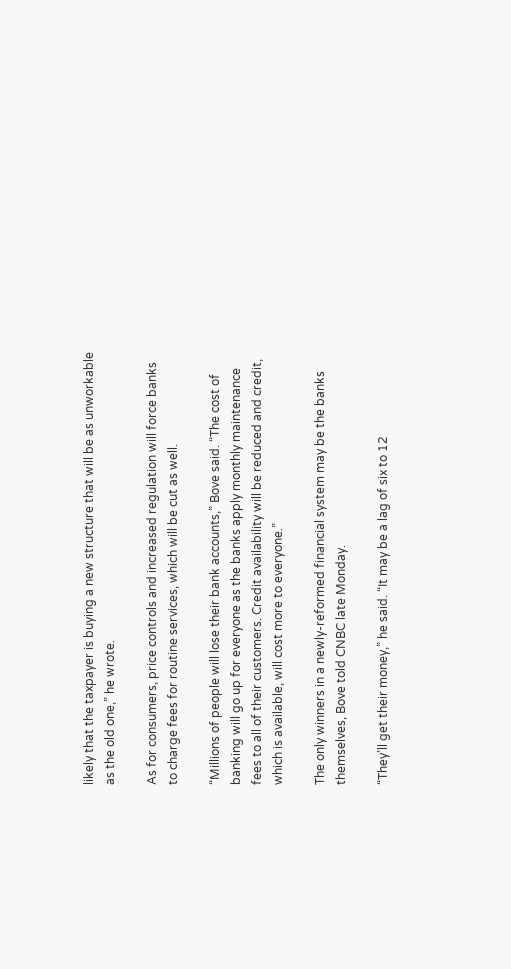likely that the taxpayer is buying a new structure that will be as unworkable as the old one,” he wrote.

As for consumers, price controls and increased regulation will force banks to charge fees for routine services, which will be cut as well.

“Millions of people will lose their bank accounts,” Bove said. “The cost of banking will go up for everyone as the banks apply monthly maintenance fees to all of their customers. Credit availability will be reduced and credit, which is available, will cost more to everyone.”

The only winners in a newly-reformed financial system may be the banks themselves, Bove told CNBC late Monday.

“They’ll get their money,” he said. “It may be a lag of six to 12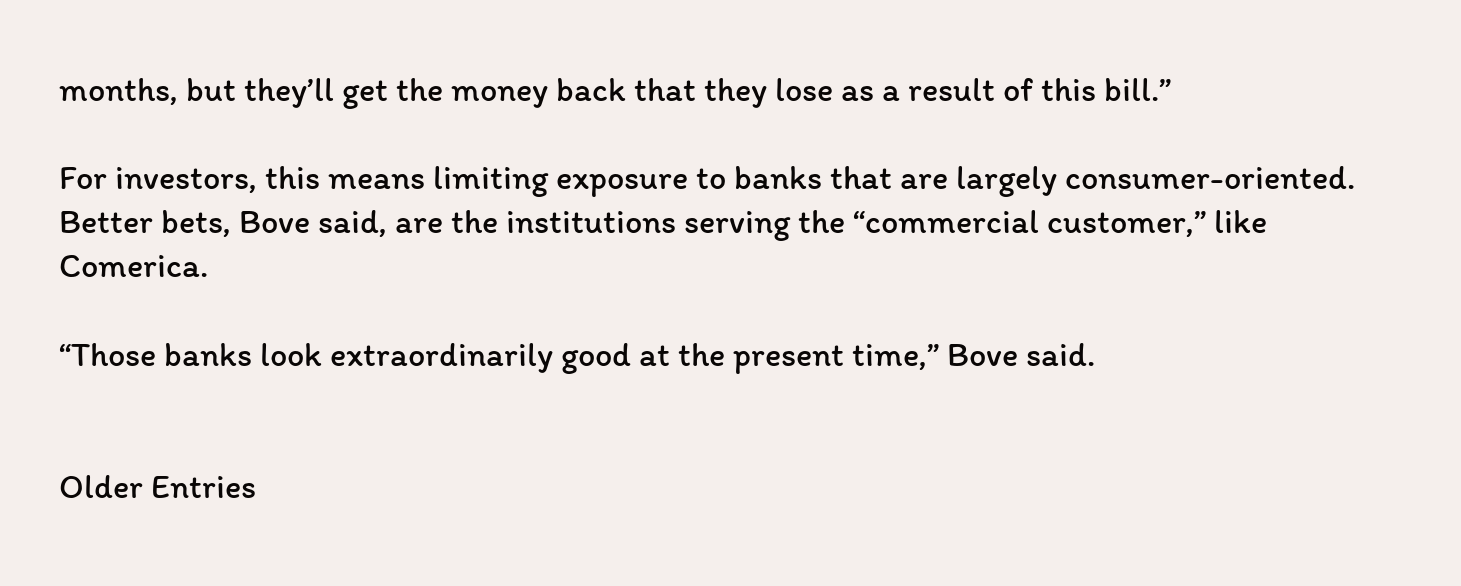months, but they’ll get the money back that they lose as a result of this bill.”

For investors, this means limiting exposure to banks that are largely consumer-oriented. Better bets, Bove said, are the institutions serving the “commercial customer,” like Comerica.

“Those banks look extraordinarily good at the present time,” Bove said.


Older Entries